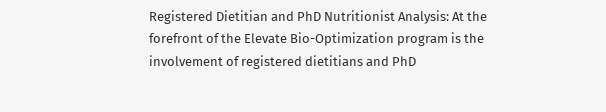Registered Dietitian and PhD Nutritionist Analysis: At the forefront of the Elevate Bio-Optimization program is the involvement of registered dietitians and PhD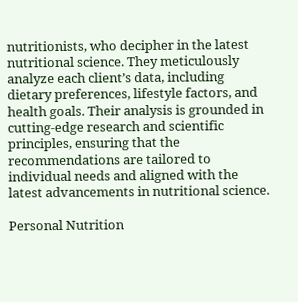nutritionists, who decipher in the latest nutritional science. They meticulously analyze each client’s data, including dietary preferences, lifestyle factors, and health goals. Their analysis is grounded in cutting-edge research and scientific principles, ensuring that the recommendations are tailored to individual needs and aligned with the latest advancements in nutritional science.

Personal Nutrition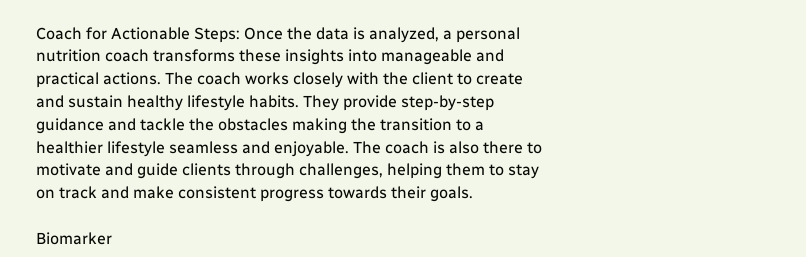Coach for Actionable Steps: Once the data is analyzed, a personal nutrition coach transforms these insights into manageable and practical actions. The coach works closely with the client to create and sustain healthy lifestyle habits. They provide step-by-step guidance and tackle the obstacles making the transition to a healthier lifestyle seamless and enjoyable. The coach is also there to motivate and guide clients through challenges, helping them to stay on track and make consistent progress towards their goals.

Biomarker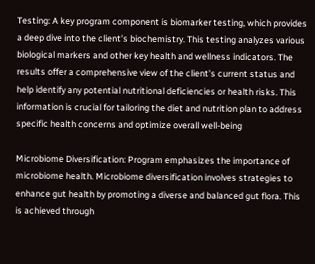Testing: A key program component is biomarker testing, which provides a deep dive into the client’s biochemistry. This testing analyzes various biological markers and other key health and wellness indicators. The results offer a comprehensive view of the client’s current status and help identify any potential nutritional deficiencies or health risks. This information is crucial for tailoring the diet and nutrition plan to address specific health concerns and optimize overall well-being

Microbiome Diversification: Program emphasizes the importance of microbiome health. Microbiome diversification involves strategies to enhance gut health by promoting a diverse and balanced gut flora. This is achieved through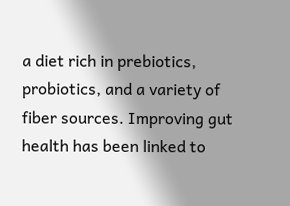a diet rich in prebiotics, probiotics, and a variety of fiber sources. Improving gut health has been linked to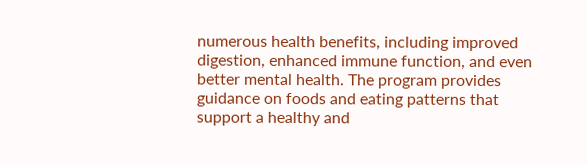numerous health benefits, including improved digestion, enhanced immune function, and even better mental health. The program provides guidance on foods and eating patterns that support a healthy and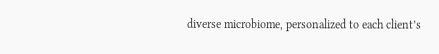diverse microbiome, personalized to each client’s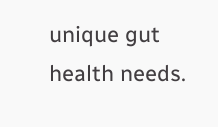unique gut health needs.